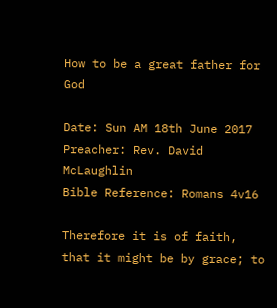How to be a great father for God

Date: Sun AM 18th June 2017
Preacher: Rev. David McLaughlin
Bible Reference: Romans 4v16

Therefore it is of faith, that it might be by grace; to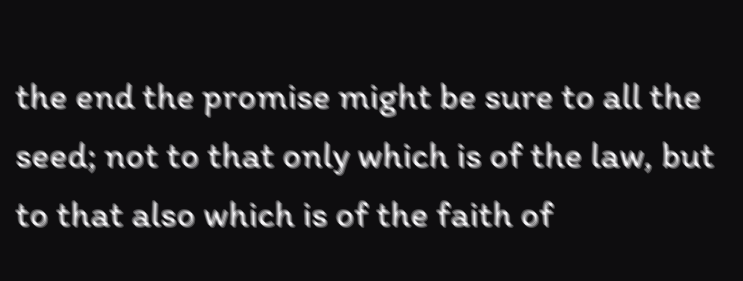the end the promise might be sure to all the seed; not to that only which is of the law, but to that also which is of the faith of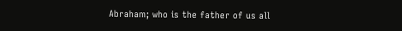Abraham; who is the father of us all